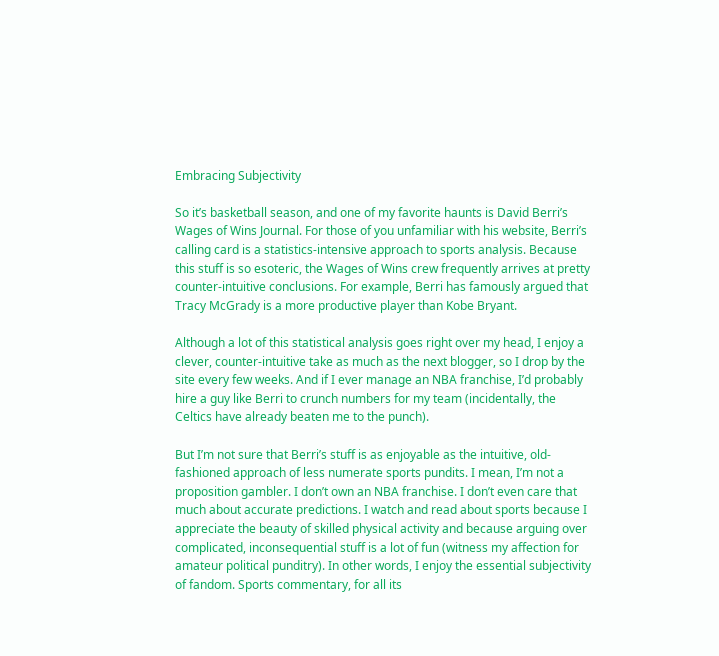Embracing Subjectivity

So it’s basketball season, and one of my favorite haunts is David Berri’s Wages of Wins Journal. For those of you unfamiliar with his website, Berri’s calling card is a statistics-intensive approach to sports analysis. Because this stuff is so esoteric, the Wages of Wins crew frequently arrives at pretty counter-intuitive conclusions. For example, Berri has famously argued that Tracy McGrady is a more productive player than Kobe Bryant.

Although a lot of this statistical analysis goes right over my head, I enjoy a clever, counter-intuitive take as much as the next blogger, so I drop by the site every few weeks. And if I ever manage an NBA franchise, I’d probably hire a guy like Berri to crunch numbers for my team (incidentally, the Celtics have already beaten me to the punch).

But I’m not sure that Berri’s stuff is as enjoyable as the intuitive, old-fashioned approach of less numerate sports pundits. I mean, I’m not a proposition gambler. I don’t own an NBA franchise. I don’t even care that much about accurate predictions. I watch and read about sports because I appreciate the beauty of skilled physical activity and because arguing over complicated, inconsequential stuff is a lot of fun (witness my affection for amateur political punditry). In other words, I enjoy the essential subjectivity of fandom. Sports commentary, for all its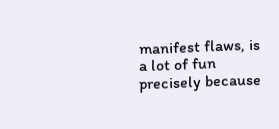manifest flaws, is a lot of fun precisely because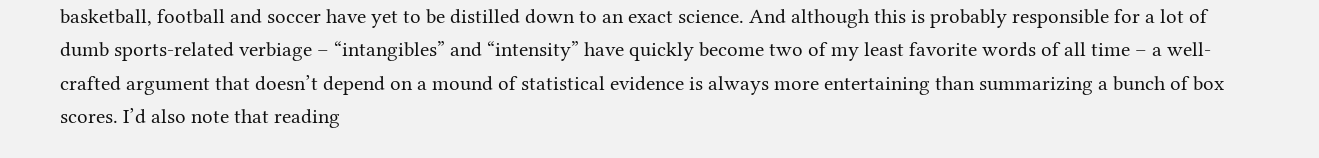basketball, football and soccer have yet to be distilled down to an exact science. And although this is probably responsible for a lot of dumb sports-related verbiage – “intangibles” and “intensity” have quickly become two of my least favorite words of all time – a well-crafted argument that doesn’t depend on a mound of statistical evidence is always more entertaining than summarizing a bunch of box scores. I’d also note that reading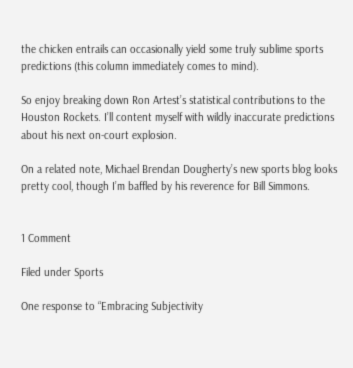the chicken entrails can occasionally yield some truly sublime sports predictions (this column immediately comes to mind).

So enjoy breaking down Ron Artest’s statistical contributions to the Houston Rockets. I’ll content myself with wildly inaccurate predictions about his next on-court explosion.

On a related note, Michael Brendan Dougherty’s new sports blog looks pretty cool, though I’m baffled by his reverence for Bill Simmons.


1 Comment

Filed under Sports

One response to “Embracing Subjectivity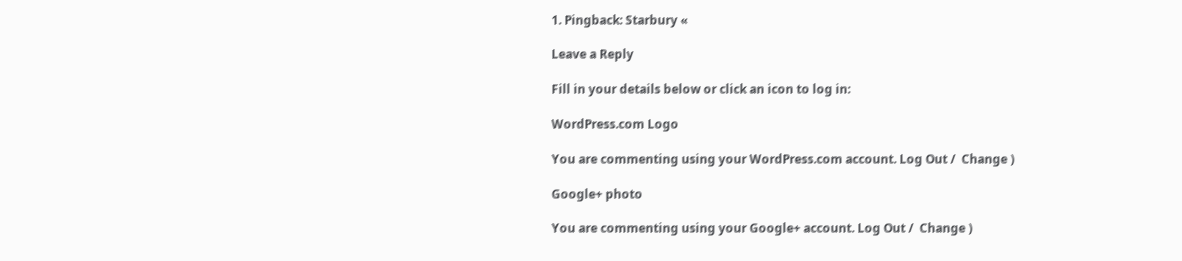1. Pingback: Starbury «

Leave a Reply

Fill in your details below or click an icon to log in:

WordPress.com Logo

You are commenting using your WordPress.com account. Log Out /  Change )

Google+ photo

You are commenting using your Google+ account. Log Out /  Change )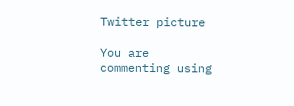Twitter picture

You are commenting using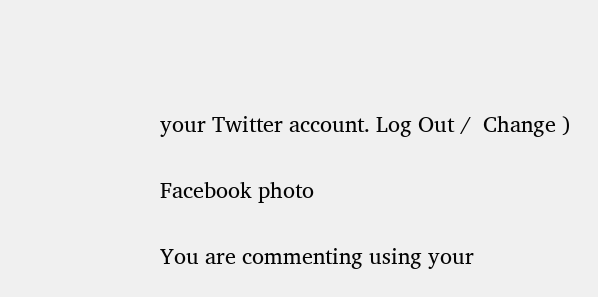your Twitter account. Log Out /  Change )

Facebook photo

You are commenting using your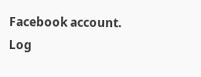Facebook account. Log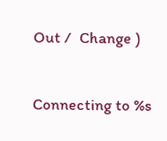Out /  Change )


Connecting to %s